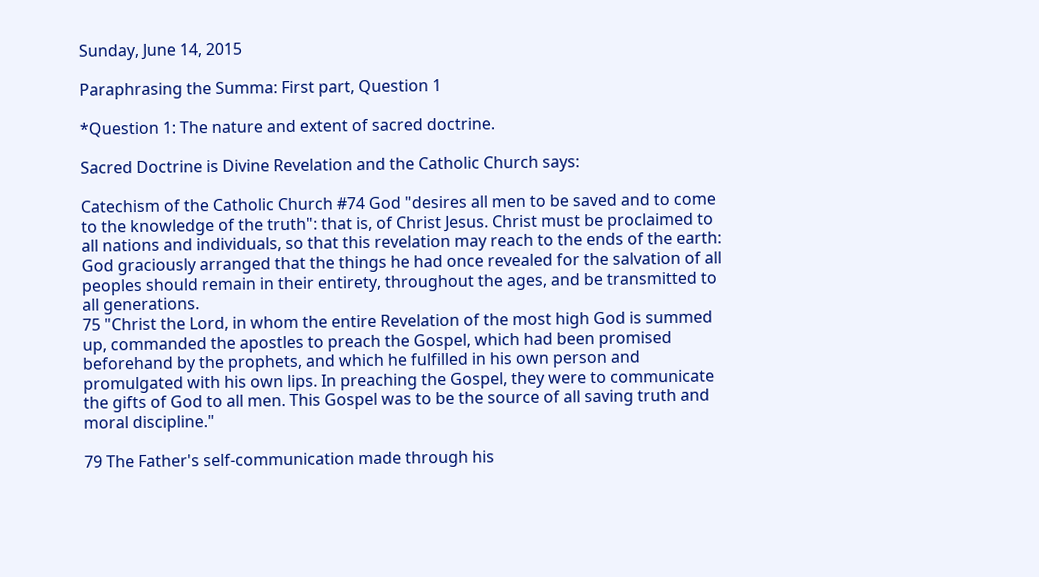Sunday, June 14, 2015

Paraphrasing the Summa: First part, Question 1

*Question 1: The nature and extent of sacred doctrine.

Sacred Doctrine is Divine Revelation and the Catholic Church says:

Catechism of the Catholic Church #74 God "desires all men to be saved and to come to the knowledge of the truth": that is, of Christ Jesus. Christ must be proclaimed to all nations and individuals, so that this revelation may reach to the ends of the earth:
God graciously arranged that the things he had once revealed for the salvation of all peoples should remain in their entirety, throughout the ages, and be transmitted to all generations.
75 "Christ the Lord, in whom the entire Revelation of the most high God is summed up, commanded the apostles to preach the Gospel, which had been promised beforehand by the prophets, and which he fulfilled in his own person and promulgated with his own lips. In preaching the Gospel, they were to communicate the gifts of God to all men. This Gospel was to be the source of all saving truth and moral discipline."

79 The Father's self-communication made through his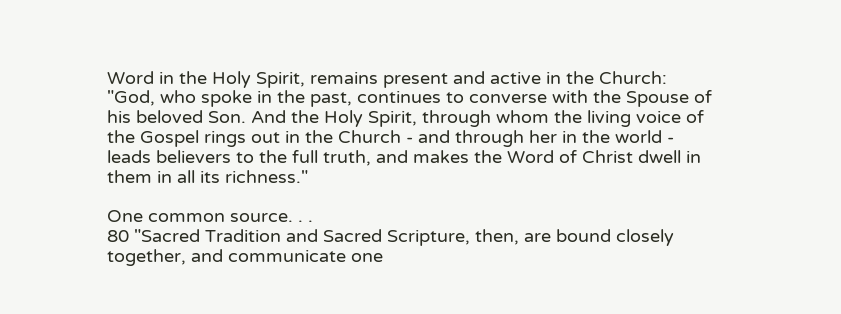Word in the Holy Spirit, remains present and active in the Church: "God, who spoke in the past, continues to converse with the Spouse of his beloved Son. And the Holy Spirit, through whom the living voice of the Gospel rings out in the Church - and through her in the world - leads believers to the full truth, and makes the Word of Christ dwell in them in all its richness."

One common source. . .
80 "Sacred Tradition and Sacred Scripture, then, are bound closely together, and communicate one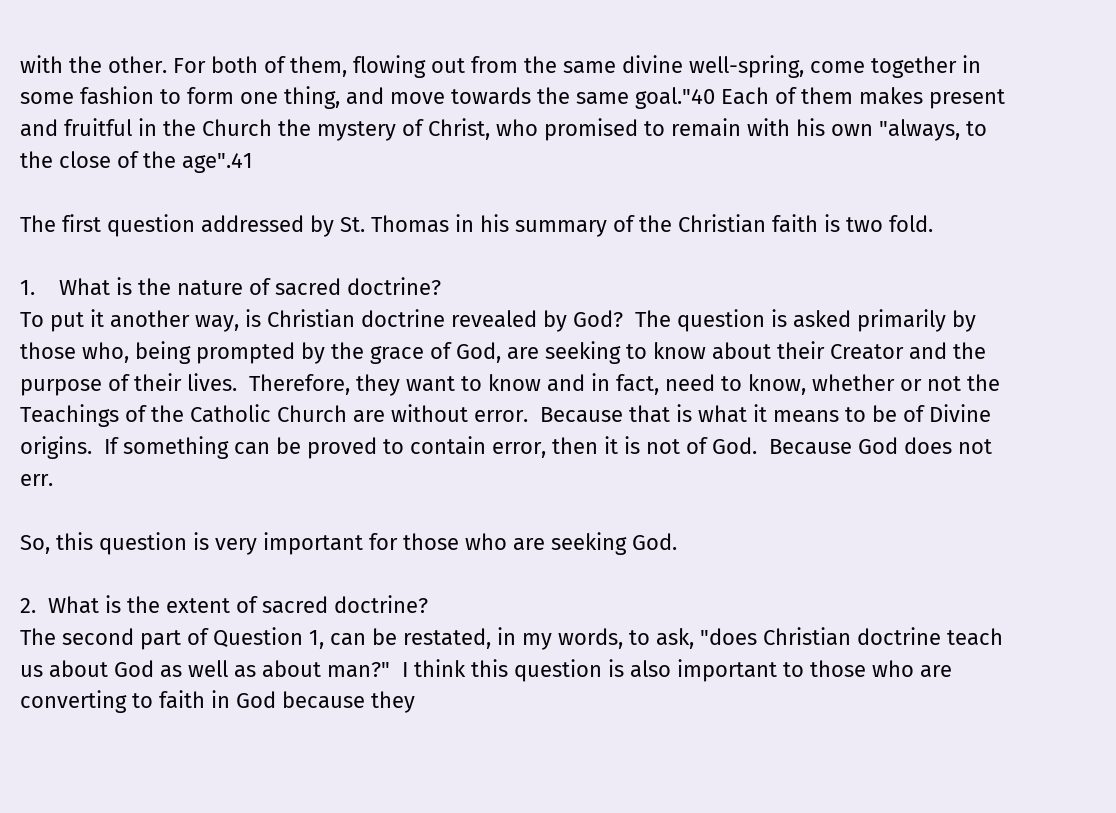with the other. For both of them, flowing out from the same divine well-spring, come together in some fashion to form one thing, and move towards the same goal."40 Each of them makes present and fruitful in the Church the mystery of Christ, who promised to remain with his own "always, to the close of the age".41

The first question addressed by St. Thomas in his summary of the Christian faith is two fold.

1.    What is the nature of sacred doctrine?
To put it another way, is Christian doctrine revealed by God?  The question is asked primarily by those who, being prompted by the grace of God, are seeking to know about their Creator and the purpose of their lives.  Therefore, they want to know and in fact, need to know, whether or not the Teachings of the Catholic Church are without error.  Because that is what it means to be of Divine origins.  If something can be proved to contain error, then it is not of God.  Because God does not err.

So, this question is very important for those who are seeking God.

2.  What is the extent of sacred doctrine?
The second part of Question 1, can be restated, in my words, to ask, "does Christian doctrine teach us about God as well as about man?"  I think this question is also important to those who are converting to faith in God because they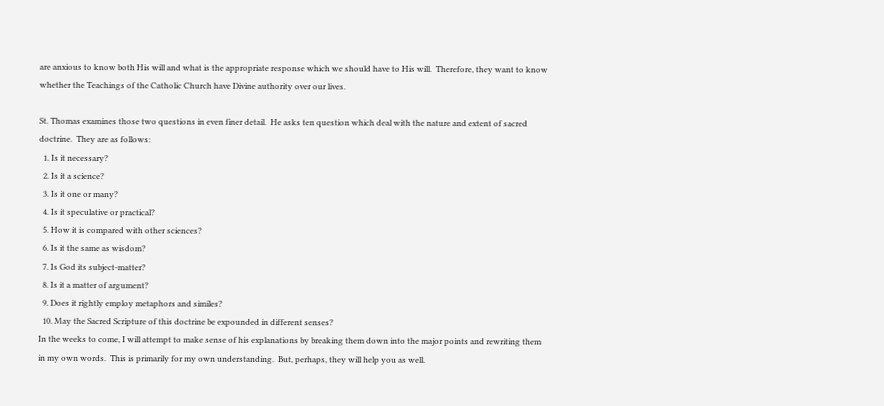are anxious to know both His will and what is the appropriate response which we should have to His will.  Therefore, they want to know whether the Teachings of the Catholic Church have Divine authority over our lives.

St. Thomas examines those two questions in even finer detail.  He asks ten question which deal with the nature and extent of sacred doctrine.  They are as follows:
  1. Is it necessary?
  2. Is it a science?
  3. Is it one or many?
  4. Is it speculative or practical?
  5. How it is compared with other sciences?
  6. Is it the same as wisdom?
  7. Is God its subject-matter?
  8. Is it a matter of argument?
  9. Does it rightly employ metaphors and similes?
  10. May the Sacred Scripture of this doctrine be expounded in different senses?
In the weeks to come, I will attempt to make sense of his explanations by breaking them down into the major points and rewriting them in my own words.  This is primarily for my own understanding.  But, perhaps, they will help you as well.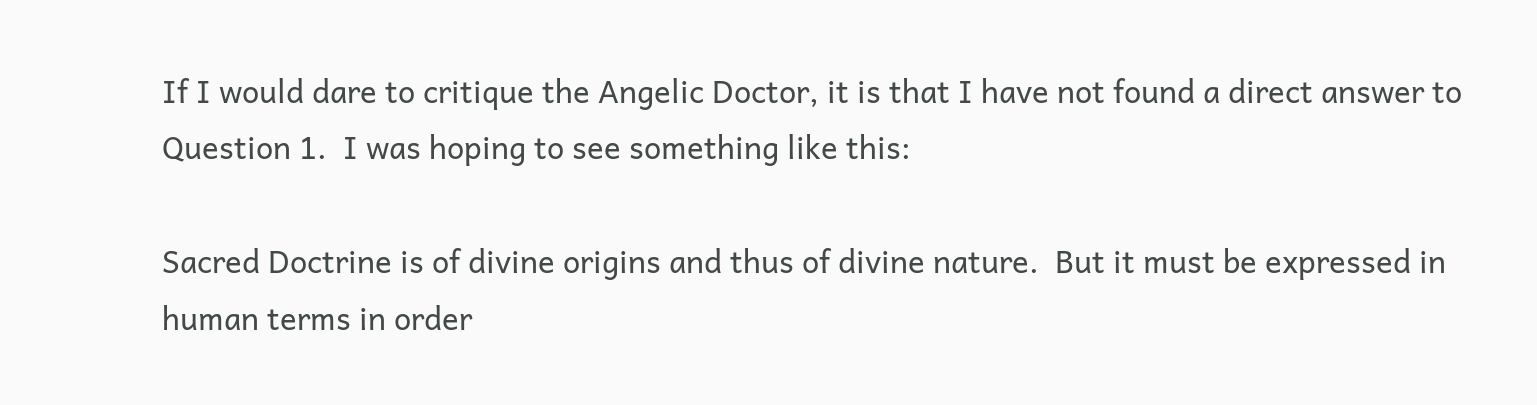If I would dare to critique the Angelic Doctor, it is that I have not found a direct answer to Question 1.  I was hoping to see something like this:

Sacred Doctrine is of divine origins and thus of divine nature.  But it must be expressed in human terms in order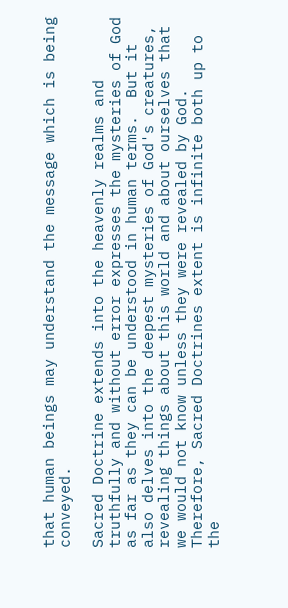that human beings may understand the message which is being conveyed.

Sacred Doctrine extends into the heavenly realms and truthfully and without error expresses the mysteries of God as far as they can be understood in human terms.  But it also delves into the deepest mysteries of God's creatures, revealing things about this world and about ourselves that we would not know unless they were revealed by God.  Therefore, Sacred Doctrines extent is infinite both up to the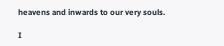heavens and inwards to our very souls.

I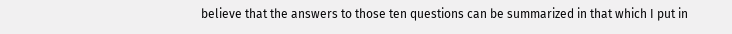believe that the answers to those ten questions can be summarized in that which I put in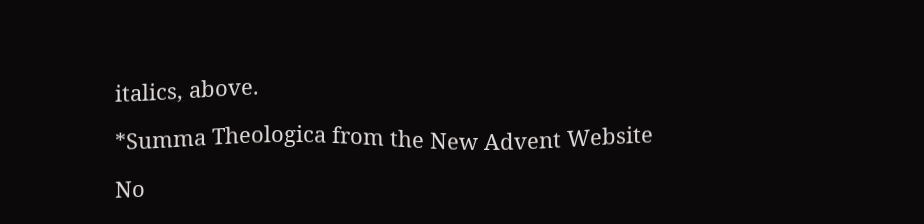italics, above.

*Summa Theologica from the New Advent Website

No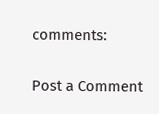comments:

Post a Comment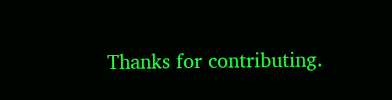Thanks for contributing.